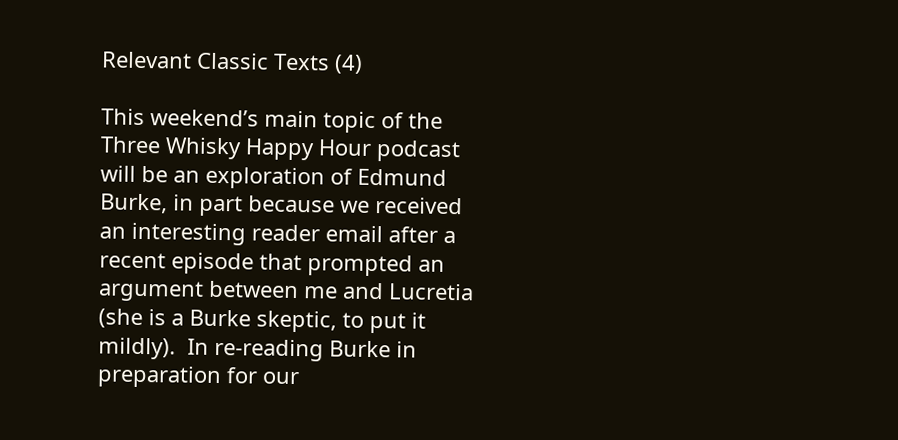Relevant Classic Texts (4)

This weekend’s main topic of the Three Whisky Happy Hour podcast will be an exploration of Edmund Burke, in part because we received an interesting reader email after a recent episode that prompted an argument between me and Lucretia (she is a Burke skeptic, to put it mildly).  In re-reading Burke in preparation for our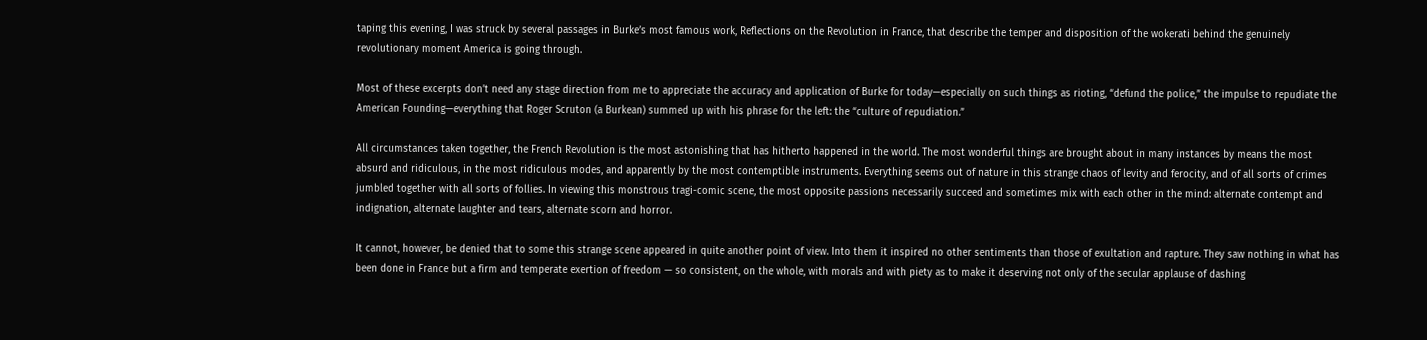taping this evening, I was struck by several passages in Burke’s most famous work, Reflections on the Revolution in France, that describe the temper and disposition of the wokerati behind the genuinely revolutionary moment America is going through.

Most of these excerpts don’t need any stage direction from me to appreciate the accuracy and application of Burke for today—especially on such things as rioting, “defund the police,” the impulse to repudiate the American Founding—everything that Roger Scruton (a Burkean) summed up with his phrase for the left: the “culture of repudiation.”

All circumstances taken together, the French Revolution is the most astonishing that has hitherto happened in the world. The most wonderful things are brought about in many instances by means the most absurd and ridiculous, in the most ridiculous modes, and apparently by the most contemptible instruments. Everything seems out of nature in this strange chaos of levity and ferocity, and of all sorts of crimes jumbled together with all sorts of follies. In viewing this monstrous tragi-comic scene, the most opposite passions necessarily succeed and sometimes mix with each other in the mind: alternate contempt and indignation, alternate laughter and tears, alternate scorn and horror.

It cannot, however, be denied that to some this strange scene appeared in quite another point of view. Into them it inspired no other sentiments than those of exultation and rapture. They saw nothing in what has been done in France but a firm and temperate exertion of freedom — so consistent, on the whole, with morals and with piety as to make it deserving not only of the secular applause of dashing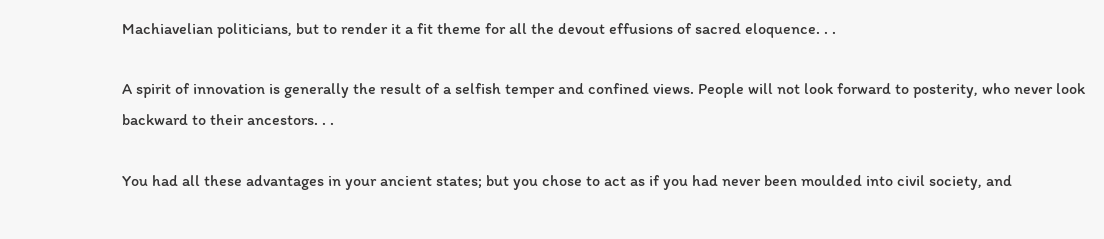Machiavelian politicians, but to render it a fit theme for all the devout effusions of sacred eloquence. . .

A spirit of innovation is generally the result of a selfish temper and confined views. People will not look forward to posterity, who never look backward to their ancestors. . .

You had all these advantages in your ancient states; but you chose to act as if you had never been moulded into civil society, and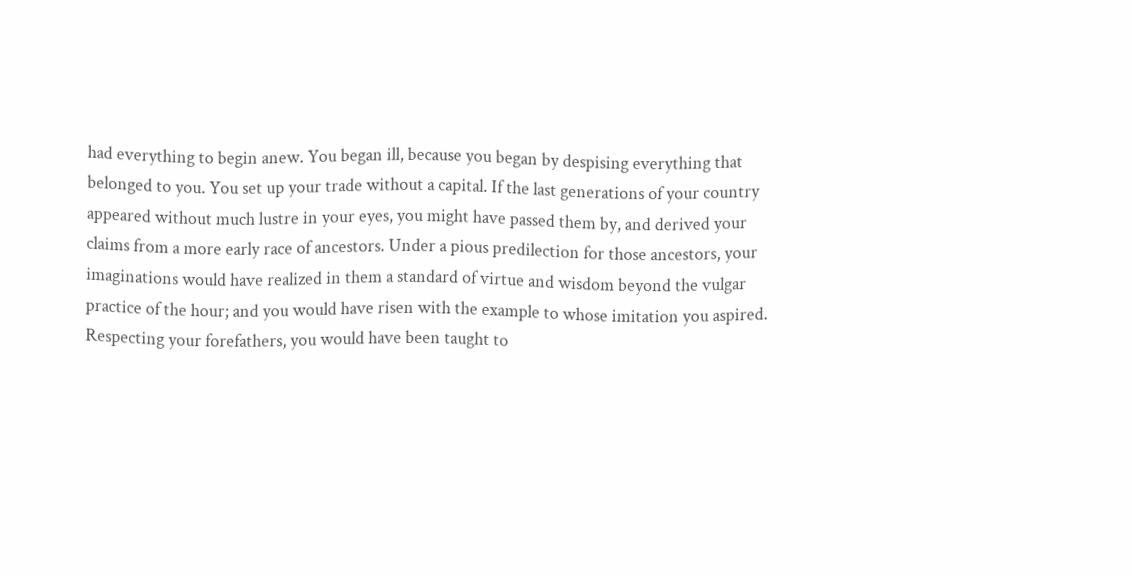had everything to begin anew. You began ill, because you began by despising everything that belonged to you. You set up your trade without a capital. If the last generations of your country appeared without much lustre in your eyes, you might have passed them by, and derived your claims from a more early race of ancestors. Under a pious predilection for those ancestors, your imaginations would have realized in them a standard of virtue and wisdom beyond the vulgar practice of the hour; and you would have risen with the example to whose imitation you aspired. Respecting your forefathers, you would have been taught to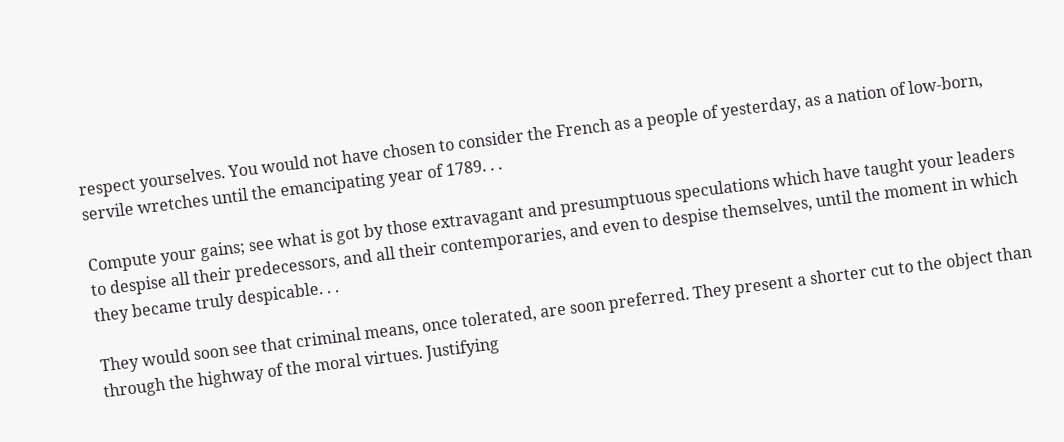respect yourselves. You would not have chosen to consider the French as a people of yesterday, as a nation of low-born, servile wretches until the emancipating year of 1789. . .

Compute your gains; see what is got by those extravagant and presumptuous speculations which have taught your leaders to despise all their predecessors, and all their contemporaries, and even to despise themselves, until the moment in which they became truly despicable. . .

They would soon see that criminal means, once tolerated, are soon preferred. They present a shorter cut to the object than through the highway of the moral virtues. Justifying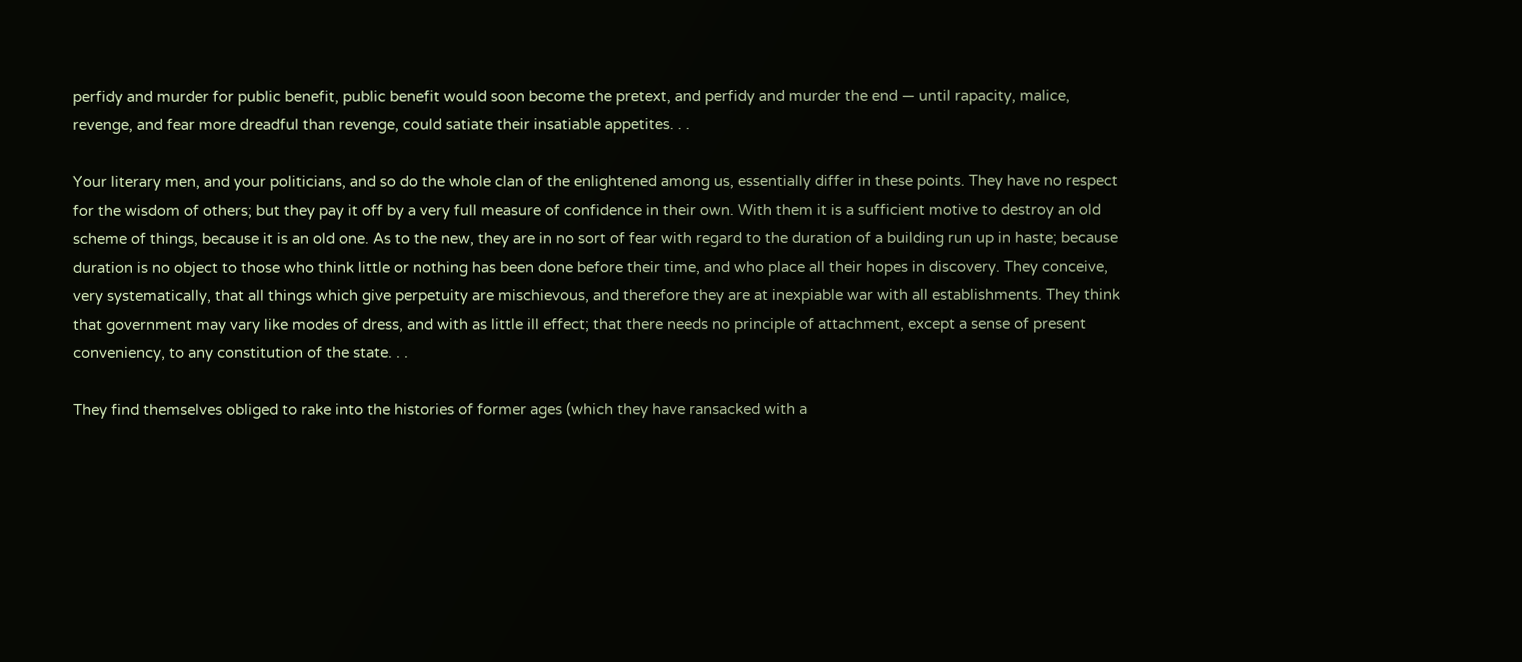perfidy and murder for public benefit, public benefit would soon become the pretext, and perfidy and murder the end — until rapacity, malice, revenge, and fear more dreadful than revenge, could satiate their insatiable appetites. . .

Your literary men, and your politicians, and so do the whole clan of the enlightened among us, essentially differ in these points. They have no respect for the wisdom of others; but they pay it off by a very full measure of confidence in their own. With them it is a sufficient motive to destroy an old scheme of things, because it is an old one. As to the new, they are in no sort of fear with regard to the duration of a building run up in haste; because duration is no object to those who think little or nothing has been done before their time, and who place all their hopes in discovery. They conceive, very systematically, that all things which give perpetuity are mischievous, and therefore they are at inexpiable war with all establishments. They think that government may vary like modes of dress, and with as little ill effect; that there needs no principle of attachment, except a sense of present conveniency, to any constitution of the state. . .

They find themselves obliged to rake into the histories of former ages (which they have ransacked with a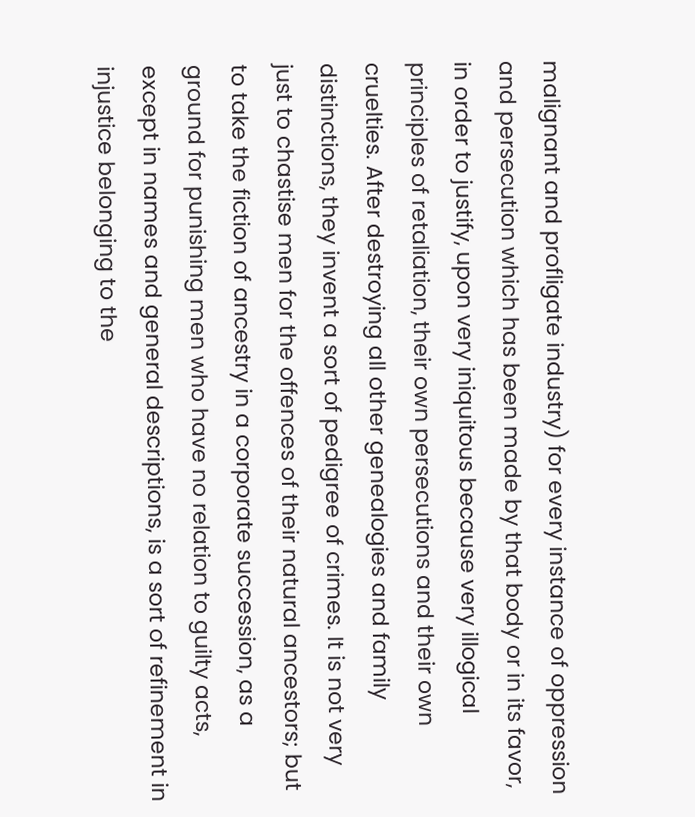malignant and profligate industry) for every instance of oppression and persecution which has been made by that body or in its favor, in order to justify, upon very iniquitous because very illogical principles of retaliation, their own persecutions and their own cruelties. After destroying all other genealogies and family distinctions, they invent a sort of pedigree of crimes. It is not very just to chastise men for the offences of their natural ancestors; but to take the fiction of ancestry in a corporate succession, as a ground for punishing men who have no relation to guilty acts, except in names and general descriptions, is a sort of refinement in injustice belonging to the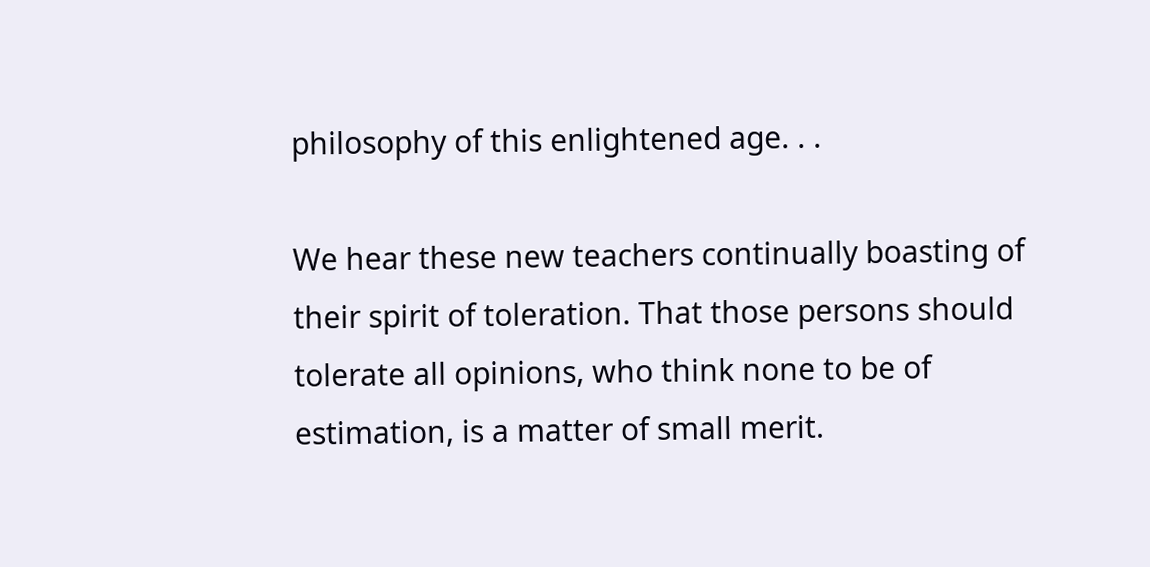philosophy of this enlightened age. . .

We hear these new teachers continually boasting of their spirit of toleration. That those persons should tolerate all opinions, who think none to be of estimation, is a matter of small merit.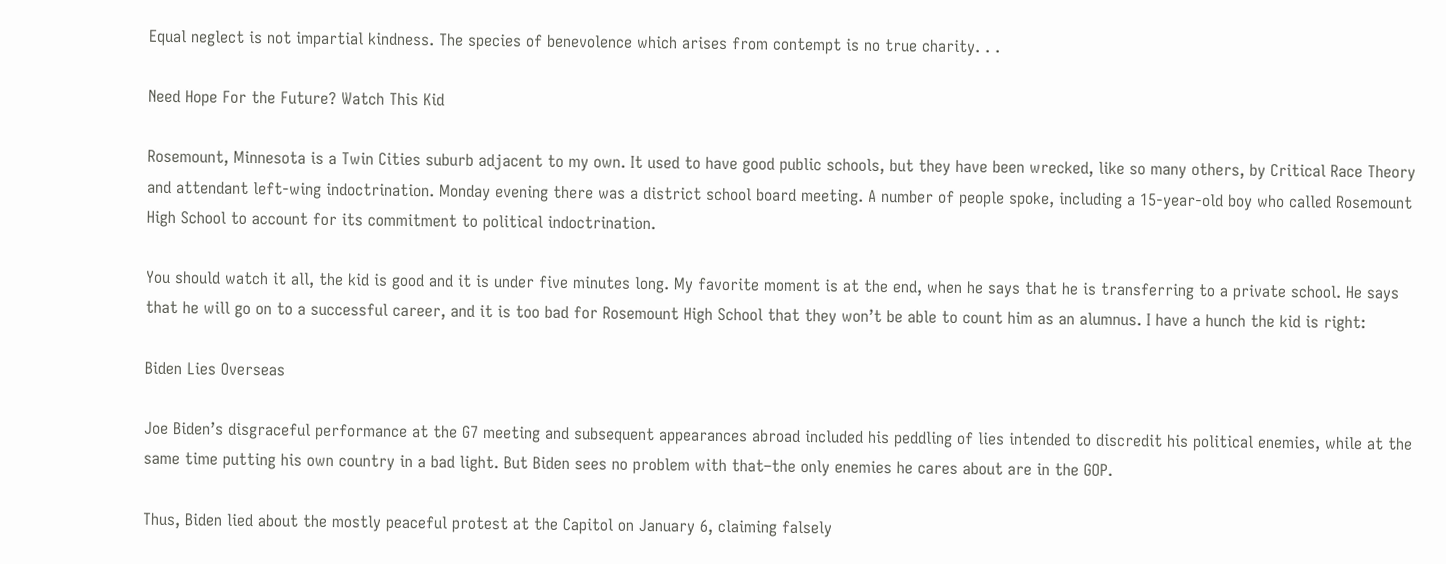Equal neglect is not impartial kindness. The species of benevolence which arises from contempt is no true charity. . .

Need Hope For the Future? Watch This Kid

Rosemount, Minnesota is a Twin Cities suburb adjacent to my own. It used to have good public schools, but they have been wrecked, like so many others, by Critical Race Theory and attendant left-wing indoctrination. Monday evening there was a district school board meeting. A number of people spoke, including a 15-year-old boy who called Rosemount High School to account for its commitment to political indoctrination.

You should watch it all, the kid is good and it is under five minutes long. My favorite moment is at the end, when he says that he is transferring to a private school. He says that he will go on to a successful career, and it is too bad for Rosemount High School that they won’t be able to count him as an alumnus. I have a hunch the kid is right:

Biden Lies Overseas

Joe Biden’s disgraceful performance at the G7 meeting and subsequent appearances abroad included his peddling of lies intended to discredit his political enemies, while at the same time putting his own country in a bad light. But Biden sees no problem with that–the only enemies he cares about are in the GOP.

Thus, Biden lied about the mostly peaceful protest at the Capitol on January 6, claiming falsely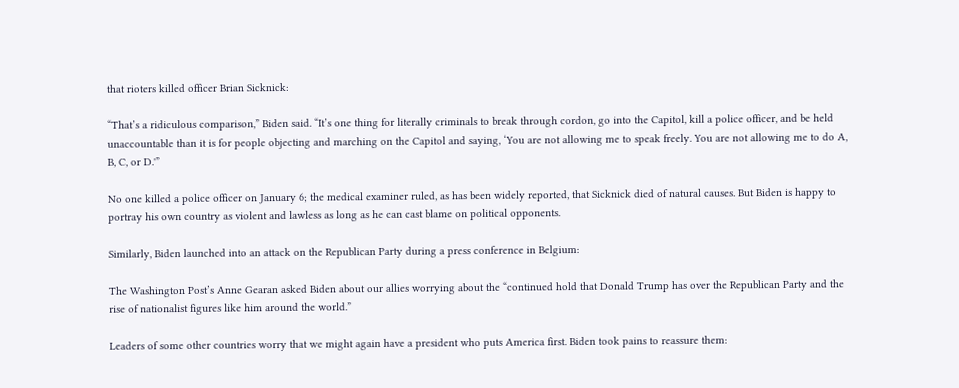that rioters killed officer Brian Sicknick:

“That’s a ridiculous comparison,” Biden said. “It’s one thing for literally criminals to break through cordon, go into the Capitol, kill a police officer, and be held unaccountable than it is for people objecting and marching on the Capitol and saying, ‘You are not allowing me to speak freely. You are not allowing me to do A, B, C, or D.'”

No one killed a police officer on January 6; the medical examiner ruled, as has been widely reported, that Sicknick died of natural causes. But Biden is happy to portray his own country as violent and lawless as long as he can cast blame on political opponents.

Similarly, Biden launched into an attack on the Republican Party during a press conference in Belgium:

The Washington Post’s Anne Gearan asked Biden about our allies worrying about the “continued hold that Donald Trump has over the Republican Party and the rise of nationalist figures like him around the world.”

Leaders of some other countries worry that we might again have a president who puts America first. Biden took pains to reassure them: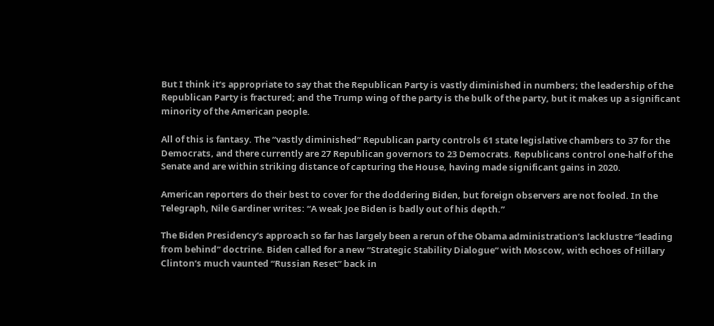But I think it’s appropriate to say that the Republican Party is vastly diminished in numbers; the leadership of the Republican Party is fractured; and the Trump wing of the party is the bulk of the party, but it makes up a significant minority of the American people.

All of this is fantasy. The “vastly diminished” Republican party controls 61 state legislative chambers to 37 for the Democrats, and there currently are 27 Republican governors to 23 Democrats. Republicans control one-half of the Senate and are within striking distance of capturing the House, having made significant gains in 2020.

American reporters do their best to cover for the doddering Biden, but foreign observers are not fooled. In the Telegraph, Nile Gardiner writes: “A weak Joe Biden is badly out of his depth.”

The Biden Presidency’s approach so far has largely been a rerun of the Obama administration’s lacklustre “leading from behind” doctrine. Biden called for a new “Strategic Stability Dialogue” with Moscow, with echoes of Hillary Clinton’s much vaunted “Russian Reset” back in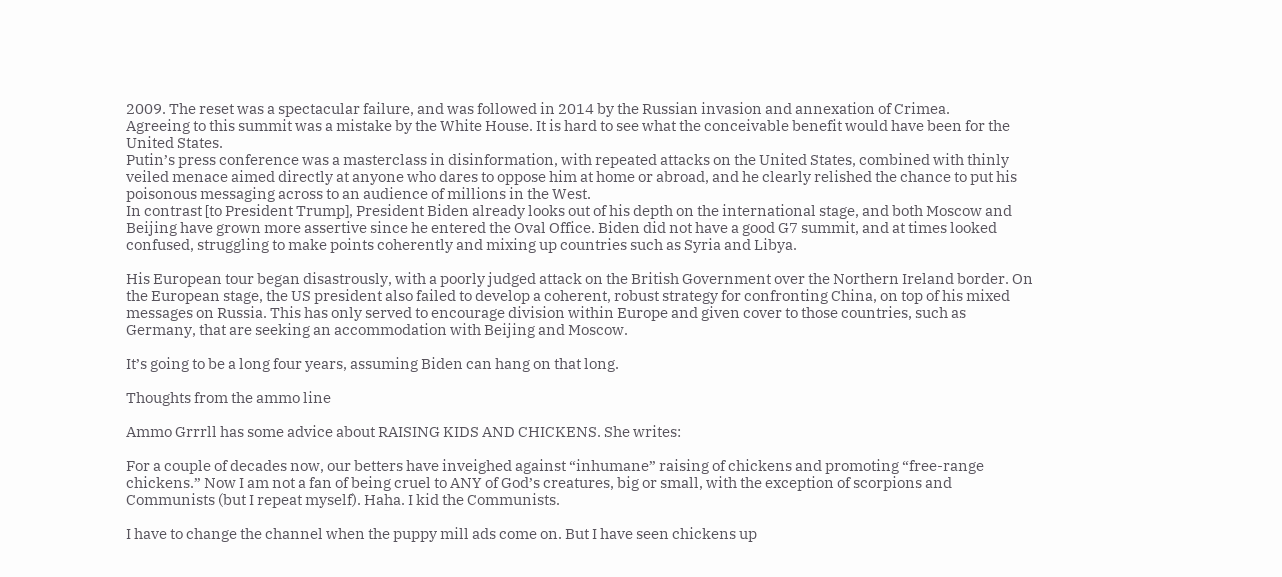2009. The reset was a spectacular failure, and was followed in 2014 by the Russian invasion and annexation of Crimea.
Agreeing to this summit was a mistake by the White House. It is hard to see what the conceivable benefit would have been for the United States.
Putin’s press conference was a masterclass in disinformation, with repeated attacks on the United States, combined with thinly veiled menace aimed directly at anyone who dares to oppose him at home or abroad, and he clearly relished the chance to put his poisonous messaging across to an audience of millions in the West.
In contrast [to President Trump], President Biden already looks out of his depth on the international stage, and both Moscow and Beijing have grown more assertive since he entered the Oval Office. Biden did not have a good G7 summit, and at times looked confused, struggling to make points coherently and mixing up countries such as Syria and Libya.

His European tour began disastrously, with a poorly judged attack on the British Government over the Northern Ireland border. On the European stage, the US president also failed to develop a coherent, robust strategy for confronting China, on top of his mixed messages on Russia. This has only served to encourage division within Europe and given cover to those countries, such as Germany, that are seeking an accommodation with Beijing and Moscow.

It’s going to be a long four years, assuming Biden can hang on that long.

Thoughts from the ammo line

Ammo Grrrll has some advice about RAISING KIDS AND CHICKENS. She writes:

For a couple of decades now, our betters have inveighed against “inhumane” raising of chickens and promoting “free-range chickens.” Now I am not a fan of being cruel to ANY of God’s creatures, big or small, with the exception of scorpions and Communists (but I repeat myself). Haha. I kid the Communists.

I have to change the channel when the puppy mill ads come on. But I have seen chickens up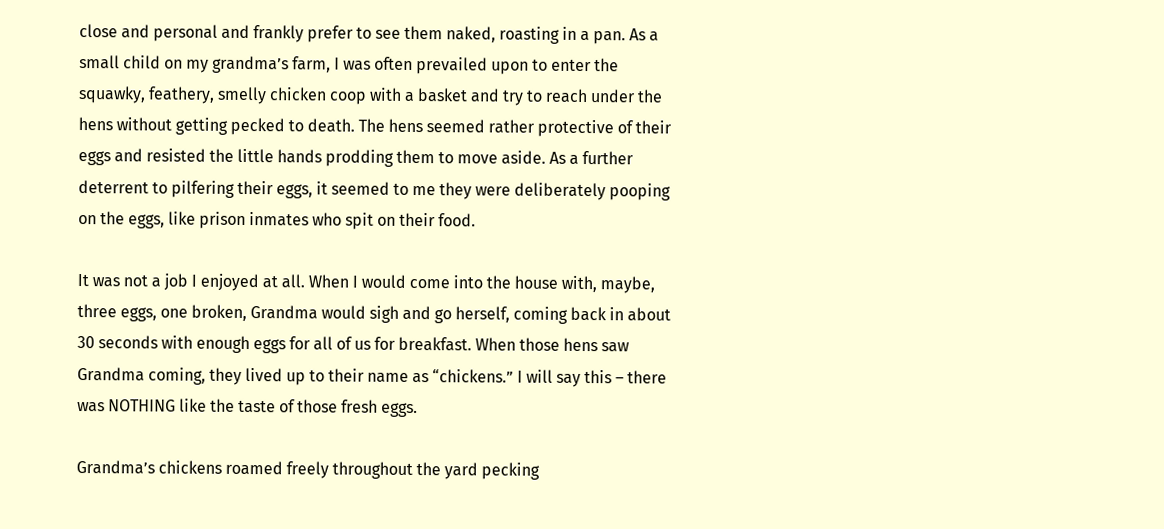close and personal and frankly prefer to see them naked, roasting in a pan. As a small child on my grandma’s farm, I was often prevailed upon to enter the squawky, feathery, smelly chicken coop with a basket and try to reach under the hens without getting pecked to death. The hens seemed rather protective of their eggs and resisted the little hands prodding them to move aside. As a further deterrent to pilfering their eggs, it seemed to me they were deliberately pooping on the eggs, like prison inmates who spit on their food.

It was not a job I enjoyed at all. When I would come into the house with, maybe, three eggs, one broken, Grandma would sigh and go herself, coming back in about 30 seconds with enough eggs for all of us for breakfast. When those hens saw Grandma coming, they lived up to their name as “chickens.” I will say this – there was NOTHING like the taste of those fresh eggs.

Grandma’s chickens roamed freely throughout the yard pecking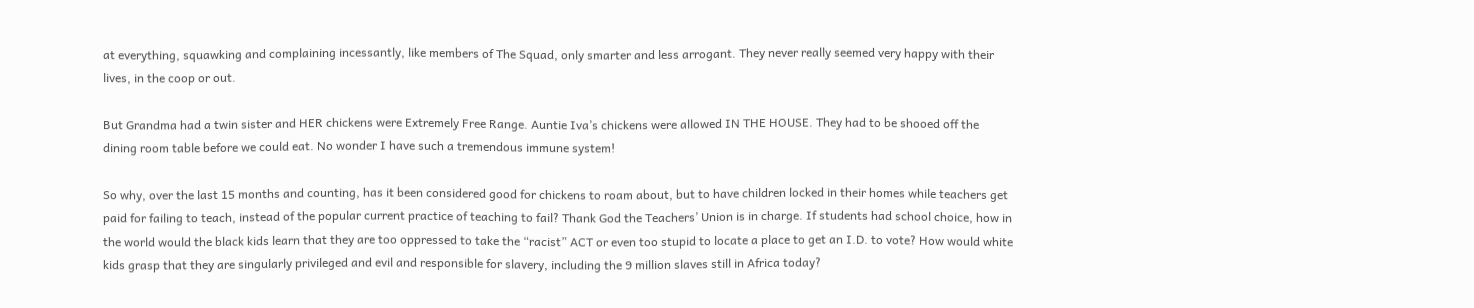at everything, squawking and complaining incessantly, like members of The Squad, only smarter and less arrogant. They never really seemed very happy with their lives, in the coop or out.

But Grandma had a twin sister and HER chickens were Extremely Free Range. Auntie Iva’s chickens were allowed IN THE HOUSE. They had to be shooed off the dining room table before we could eat. No wonder I have such a tremendous immune system!

So why, over the last 15 months and counting, has it been considered good for chickens to roam about, but to have children locked in their homes while teachers get paid for failing to teach, instead of the popular current practice of teaching to fail? Thank God the Teachers’ Union is in charge. If students had school choice, how in the world would the black kids learn that they are too oppressed to take the “racist” ACT or even too stupid to locate a place to get an I.D. to vote? How would white kids grasp that they are singularly privileged and evil and responsible for slavery, including the 9 million slaves still in Africa today?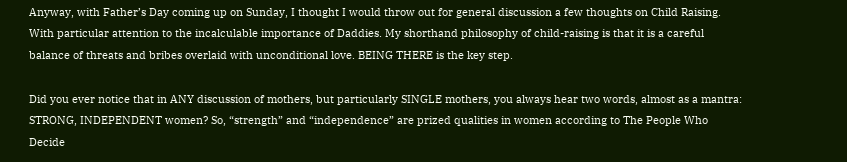Anyway, with Father’s Day coming up on Sunday, I thought I would throw out for general discussion a few thoughts on Child Raising. With particular attention to the incalculable importance of Daddies. My shorthand philosophy of child-raising is that it is a careful balance of threats and bribes overlaid with unconditional love. BEING THERE is the key step.

Did you ever notice that in ANY discussion of mothers, but particularly SINGLE mothers, you always hear two words, almost as a mantra: STRONG, INDEPENDENT women? So, “strength” and “independence” are prized qualities in women according to The People Who Decide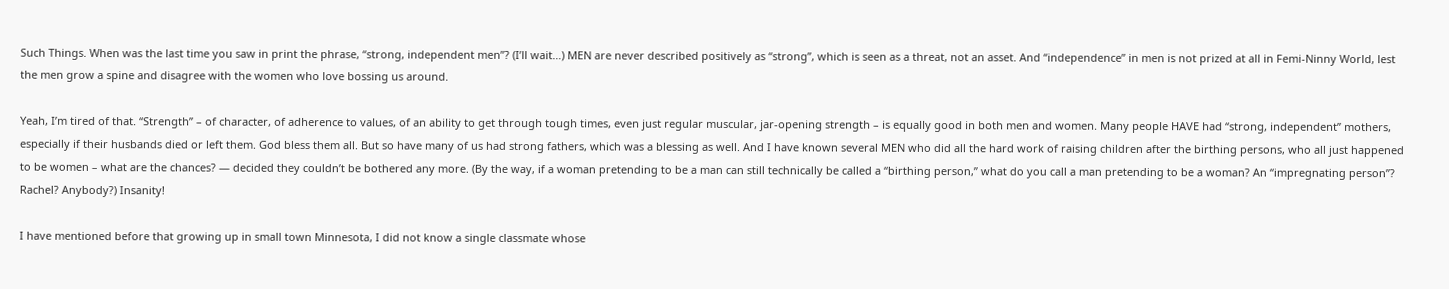Such Things. When was the last time you saw in print the phrase, “strong, independent men”? (I’ll wait…) MEN are never described positively as “strong”, which is seen as a threat, not an asset. And “independence” in men is not prized at all in Femi-Ninny World, lest the men grow a spine and disagree with the women who love bossing us around.

Yeah, I’m tired of that. “Strength” – of character, of adherence to values, of an ability to get through tough times, even just regular muscular, jar-opening strength – is equally good in both men and women. Many people HAVE had “strong, independent” mothers, especially if their husbands died or left them. God bless them all. But so have many of us had strong fathers, which was a blessing as well. And I have known several MEN who did all the hard work of raising children after the birthing persons, who all just happened to be women – what are the chances? — decided they couldn’t be bothered any more. (By the way, if a woman pretending to be a man can still technically be called a “birthing person,” what do you call a man pretending to be a woman? An “impregnating person”? Rachel? Anybody?) Insanity!

I have mentioned before that growing up in small town Minnesota, I did not know a single classmate whose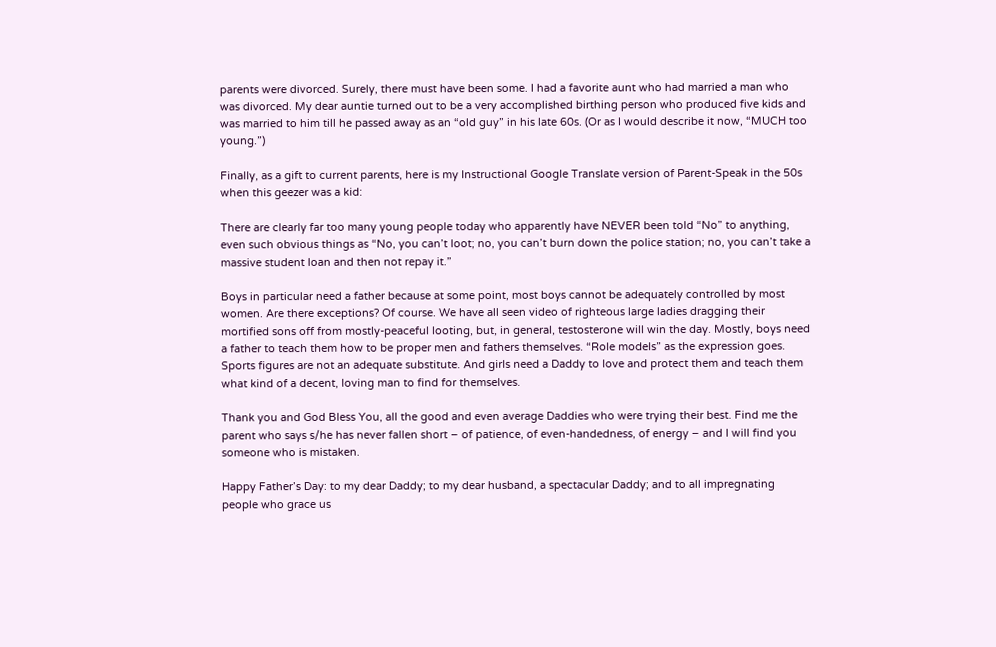parents were divorced. Surely, there must have been some. I had a favorite aunt who had married a man who was divorced. My dear auntie turned out to be a very accomplished birthing person who produced five kids and was married to him till he passed away as an “old guy” in his late 60s. (Or as I would describe it now, “MUCH too young.”)

Finally, as a gift to current parents, here is my Instructional Google Translate version of Parent-Speak in the 50s when this geezer was a kid:

There are clearly far too many young people today who apparently have NEVER been told “No” to anything, even such obvious things as “No, you can’t loot; no, you can’t burn down the police station; no, you can’t take a massive student loan and then not repay it.”

Boys in particular need a father because at some point, most boys cannot be adequately controlled by most women. Are there exceptions? Of course. We have all seen video of righteous large ladies dragging their mortified sons off from mostly-peaceful looting, but, in general, testosterone will win the day. Mostly, boys need a father to teach them how to be proper men and fathers themselves. “Role models” as the expression goes. Sports figures are not an adequate substitute. And girls need a Daddy to love and protect them and teach them what kind of a decent, loving man to find for themselves.

Thank you and God Bless You, all the good and even average Daddies who were trying their best. Find me the parent who says s/he has never fallen short – of patience, of even-handedness, of energy – and I will find you someone who is mistaken.

Happy Father’s Day: to my dear Daddy; to my dear husband, a spectacular Daddy; and to all impregnating people who grace us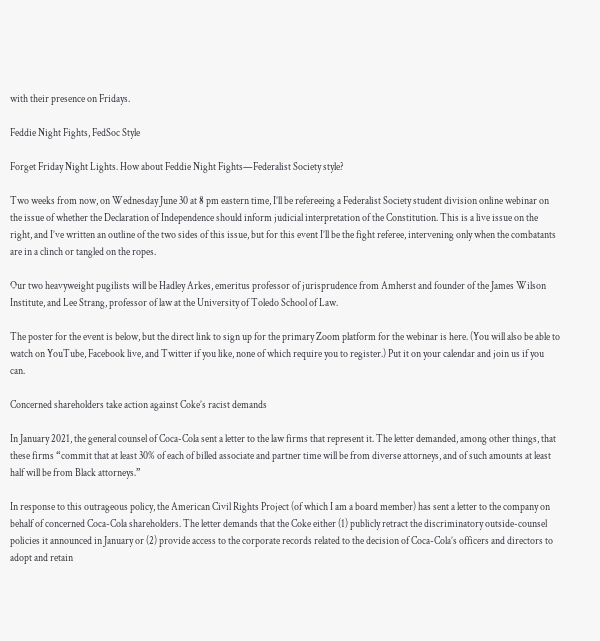with their presence on Fridays.

Feddie Night Fights, FedSoc Style

Forget Friday Night Lights. How about Feddie Night Fights—Federalist Society style?

Two weeks from now, on Wednesday June 30 at 8 pm eastern time, I’ll be refereeing a Federalist Society student division online webinar on the issue of whether the Declaration of Independence should inform judicial interpretation of the Constitution. This is a live issue on the right, and I’ve written an outline of the two sides of this issue, but for this event I’ll be the fight referee, intervening only when the combatants are in a clinch or tangled on the ropes.

Our two heavyweight pugilists will be Hadley Arkes, emeritus professor of jurisprudence from Amherst and founder of the James Wilson Institute, and Lee Strang, professor of law at the University of Toledo School of Law.

The poster for the event is below, but the direct link to sign up for the primary Zoom platform for the webinar is here. (You will also be able to watch on YouTube, Facebook live, and Twitter if you like, none of which require you to register.) Put it on your calendar and join us if you can.

Concerned shareholders take action against Coke’s racist demands

In January 2021, the general counsel of Coca-Cola sent a letter to the law firms that represent it. The letter demanded, among other things, that these firms “commit that at least 30% of each of billed associate and partner time will be from diverse attorneys, and of such amounts at least half will be from Black attorneys.”

In response to this outrageous policy, the American Civil Rights Project (of which I am a board member) has sent a letter to the company on behalf of concerned Coca-Cola shareholders. The letter demands that the Coke either (1) publicly retract the discriminatory outside-counsel policies it announced in January or (2) provide access to the corporate records related to the decision of Coca-Cola’s officers and directors to adopt and retain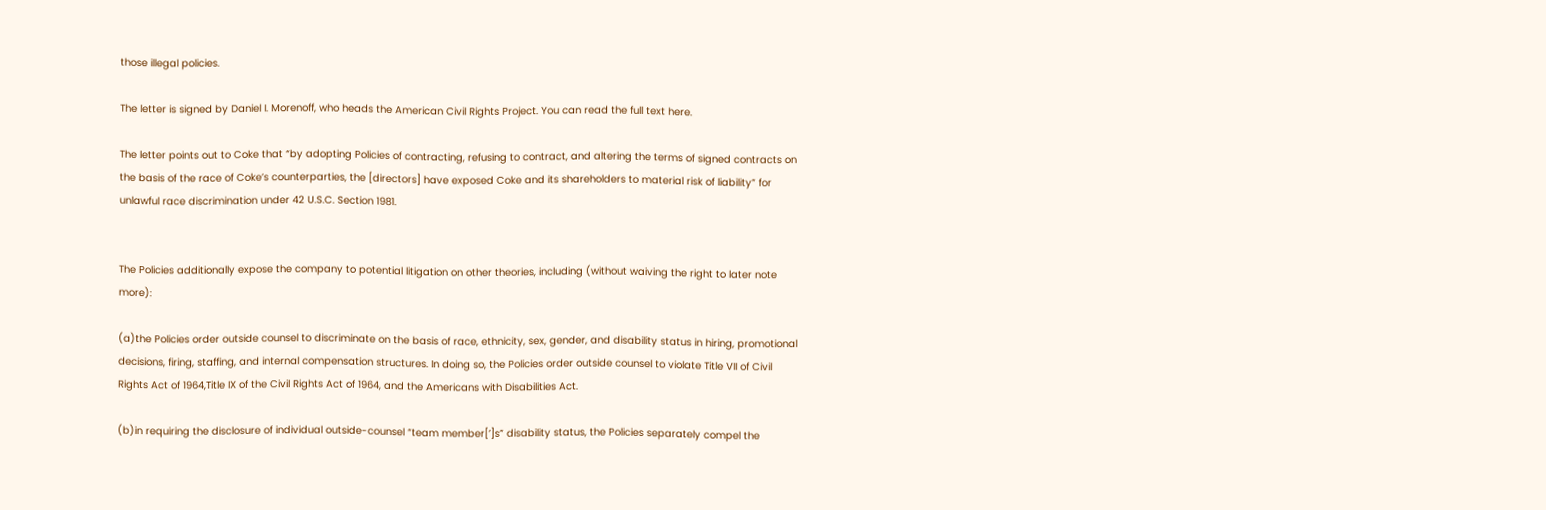those illegal policies.

The letter is signed by Daniel I. Morenoff, who heads the American Civil Rights Project. You can read the full text here.

The letter points out to Coke that “by adopting Policies of contracting, refusing to contract, and altering the terms of signed contracts on the basis of the race of Coke’s counterparties, the [directors] have exposed Coke and its shareholders to material risk of liability” for unlawful race discrimination under 42 U.S.C. Section 1981.


The Policies additionally expose the company to potential litigation on other theories, including (without waiving the right to later note more):

(a)the Policies order outside counsel to discriminate on the basis of race, ethnicity, sex, gender, and disability status in hiring, promotional decisions, firing, staffing, and internal compensation structures. In doing so, the Policies order outside counsel to violate Title VII of Civil Rights Act of 1964,Title IX of the Civil Rights Act of 1964, and the Americans with Disabilities Act.

(b)in requiring the disclosure of individual outside-counsel “team member[’]s” disability status, the Policies separately compel the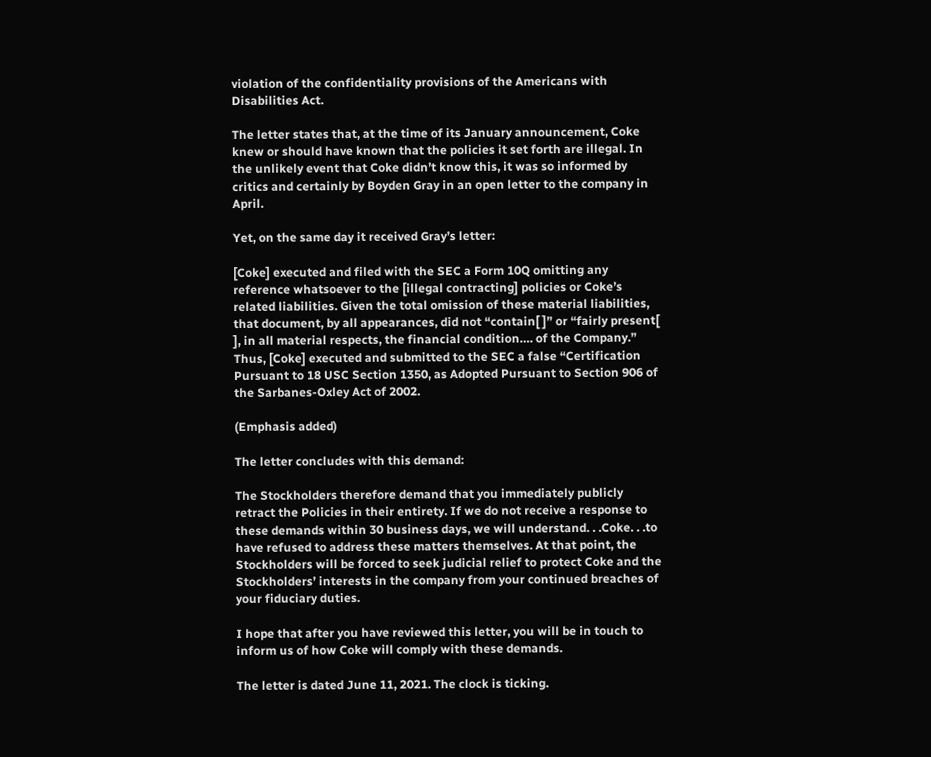violation of the confidentiality provisions of the Americans with Disabilities Act.

The letter states that, at the time of its January announcement, Coke knew or should have known that the policies it set forth are illegal. In the unlikely event that Coke didn’t know this, it was so informed by critics and certainly by Boyden Gray in an open letter to the company in April.

Yet, on the same day it received Gray’s letter:

[Coke] executed and filed with the SEC a Form 10Q omitting any reference whatsoever to the [illegal contracting] policies or Coke’s related liabilities. Given the total omission of these material liabilities, that document, by all appearances, did not “contain[ ]” or “fairly present[ ], in all material respects, the financial condition…. of the Company.” Thus, [Coke] executed and submitted to the SEC a false “Certification Pursuant to 18 USC Section 1350, as Adopted Pursuant to Section 906 of the Sarbanes-Oxley Act of 2002.

(Emphasis added)

The letter concludes with this demand:

The Stockholders therefore demand that you immediately publicly retract the Policies in their entirety. If we do not receive a response to these demands within 30 business days, we will understand. . .Coke. . .to have refused to address these matters themselves. At that point, the Stockholders will be forced to seek judicial relief to protect Coke and the Stockholders’ interests in the company from your continued breaches of your fiduciary duties.

I hope that after you have reviewed this letter, you will be in touch to inform us of how Coke will comply with these demands.

The letter is dated June 11, 2021. The clock is ticking.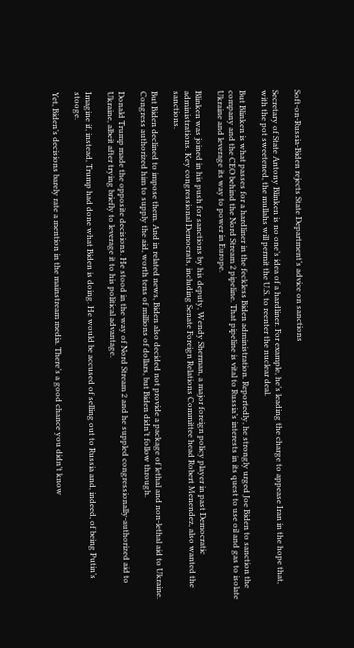Soft-on-Russia-Biden rejects State Department’s advice on sanctions

Secretary of State Antony Blinken is no one’s idea of a hardliner. For example, he’s leading the charge to appease Iran in the hope that, with the pot sweetened, the mullahs will permit the U.S. to reenter the nuclear deal.

But Blinken is what passes for a hardliner in the feckless Biden administration. Reportedly, he strongly urged Joe Biden to sanction the company and the CEO behind the Nord Stream 2 pipeline. That pipeline is vital to Russia’s interests in its quest to use oil and gas to isolate Ukraine and leverage its way to power in Europe.

Blinken was joined in his push for sanctions by his deputy, Wendy Sherman, a major foreign policy player in past Democratic administrations. Key congressional Democrats, including Senate Foreign Relations Committee head Robert Menendez, also wanted the sanctions.

But Biden declined to impose them. And in related news, Biden also decided not provide a package of lethal and non-lethal aid to Ukraine. Congress authorized him to supply the aid, worth tens of millions of dollars, but Biden didn’t follow through.

Donald Trump made the opposite decisions. He stood in the way of Nord Stream 2 and he suppled congressionally-authorized aid to Ukraine, albeit after trying briefly to leverage it to his political advantage.

Imagine if, instead, Trump had done what Biden is doing. He would be accused of selling out to Russia and, indeed, of being Putin’s stooge.

Yet, Biden’s decisions barely rate a mention in the mainstream media. There’s a good chance you didn’t know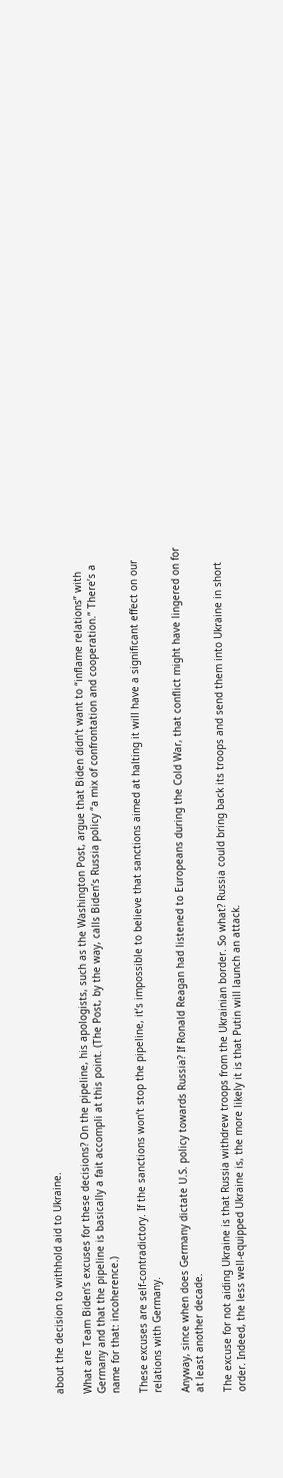about the decision to withhold aid to Ukraine.

What are Team Biden’s excuses for these decisions? On the pipeline, his apologists, such as the Washington Post, argue that Biden didn’t want to “inflame relations” with Germany and that the pipeline is basically a fait accompli at this point. (The Post, by the way, calls Biden’s Russia policy “a mix of confrontation and cooperation.” There’s a name for that: incoherence.)

These excuses are self-contradictory. If the sanctions won’t stop the pipeline, it’s impossible to believe that sanctions aimed at halting it will have a significant effect on our relations with Germany.

Anyway, since when does Germany dictate U.S. policy towards Russia? If Ronald Reagan had listened to Europeans during the Cold War, that conflict might have lingered on for at least another decade.

The excuse for not aiding Ukraine is that Russia withdrew troops from the Ukrainian border. So what? Russia could bring back its troops and send them into Ukraine in short order. Indeed, the less well-equipped Ukraine is, the more likely it is that Putin will launch an attack.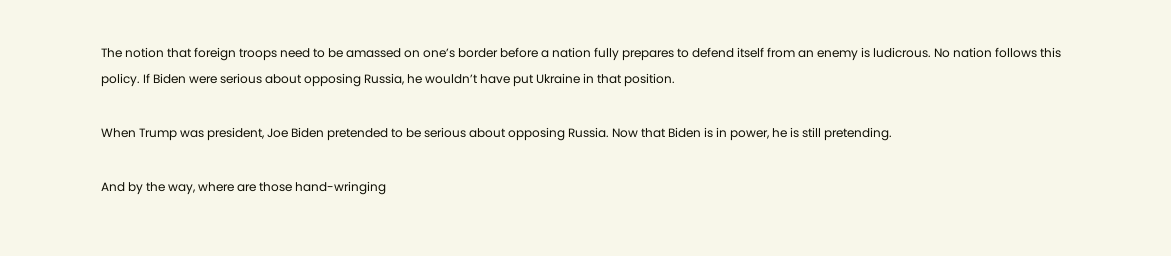The notion that foreign troops need to be amassed on one’s border before a nation fully prepares to defend itself from an enemy is ludicrous. No nation follows this policy. If Biden were serious about opposing Russia, he wouldn’t have put Ukraine in that position.

When Trump was president, Joe Biden pretended to be serious about opposing Russia. Now that Biden is in power, he is still pretending.

And by the way, where are those hand-wringing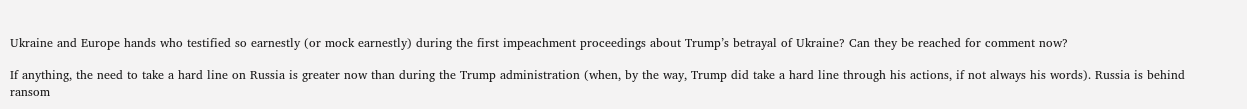Ukraine and Europe hands who testified so earnestly (or mock earnestly) during the first impeachment proceedings about Trump’s betrayal of Ukraine? Can they be reached for comment now?

If anything, the need to take a hard line on Russia is greater now than during the Trump administration (when, by the way, Trump did take a hard line through his actions, if not always his words). Russia is behind ransom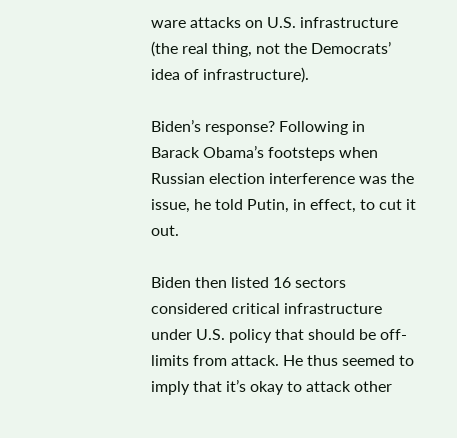ware attacks on U.S. infrastructure (the real thing, not the Democrats’ idea of infrastructure).

Biden’s response? Following in Barack Obama’s footsteps when Russian election interference was the issue, he told Putin, in effect, to cut it out.

Biden then listed 16 sectors considered critical infrastructure under U.S. policy that should be off-limits from attack. He thus seemed to imply that it’s okay to attack other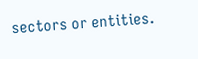sectors or entities.